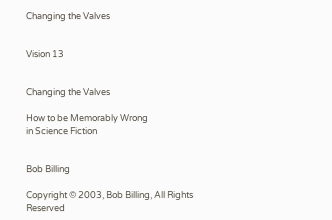Changing the Valves


Vision 13


Changing the Valves

How to be Memorably Wrong
in Science Fiction


Bob Billing

Copyright © 2003, Bob Billing, All Rights Reserved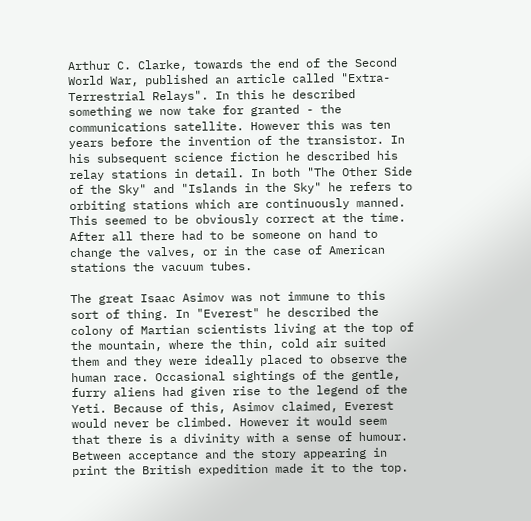Arthur C. Clarke, towards the end of the Second World War, published an article called "Extra-Terrestrial Relays". In this he described something we now take for granted - the communications satellite. However this was ten years before the invention of the transistor. In his subsequent science fiction he described his relay stations in detail. In both "The Other Side of the Sky" and "Islands in the Sky" he refers to orbiting stations which are continuously manned. This seemed to be obviously correct at the time. After all there had to be someone on hand to change the valves, or in the case of American stations the vacuum tubes.

The great Isaac Asimov was not immune to this sort of thing. In "Everest" he described the colony of Martian scientists living at the top of the mountain, where the thin, cold air suited them and they were ideally placed to observe the human race. Occasional sightings of the gentle, furry aliens had given rise to the legend of the Yeti. Because of this, Asimov claimed, Everest would never be climbed. However it would seem that there is a divinity with a sense of humour. Between acceptance and the story appearing in print the British expedition made it to the top.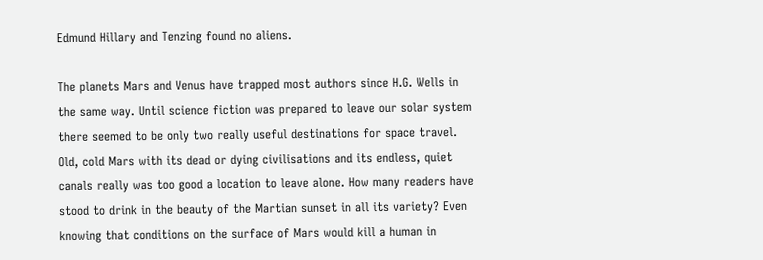Edmund Hillary and Tenzing found no aliens.

The planets Mars and Venus have trapped most authors since H.G. Wells in the same way. Until science fiction was prepared to leave our solar system there seemed to be only two really useful destinations for space travel. Old, cold Mars with its dead or dying civilisations and its endless, quiet canals really was too good a location to leave alone. How many readers have stood to drink in the beauty of the Martian sunset in all its variety? Even knowing that conditions on the surface of Mars would kill a human in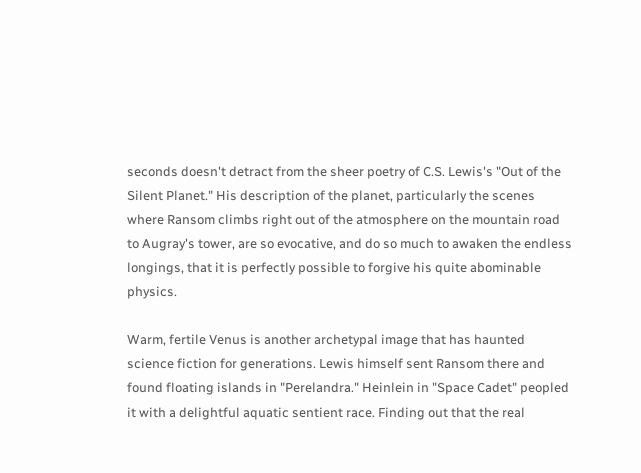seconds doesn't detract from the sheer poetry of C.S. Lewis's "Out of the Silent Planet." His description of the planet, particularly the scenes where Ransom climbs right out of the atmosphere on the mountain road to Augray's tower, are so evocative, and do so much to awaken the endless longings, that it is perfectly possible to forgive his quite abominable physics.

Warm, fertile Venus is another archetypal image that has haunted science fiction for generations. Lewis himself sent Ransom there and found floating islands in "Perelandra." Heinlein in "Space Cadet" peopled it with a delightful aquatic sentient race. Finding out that the real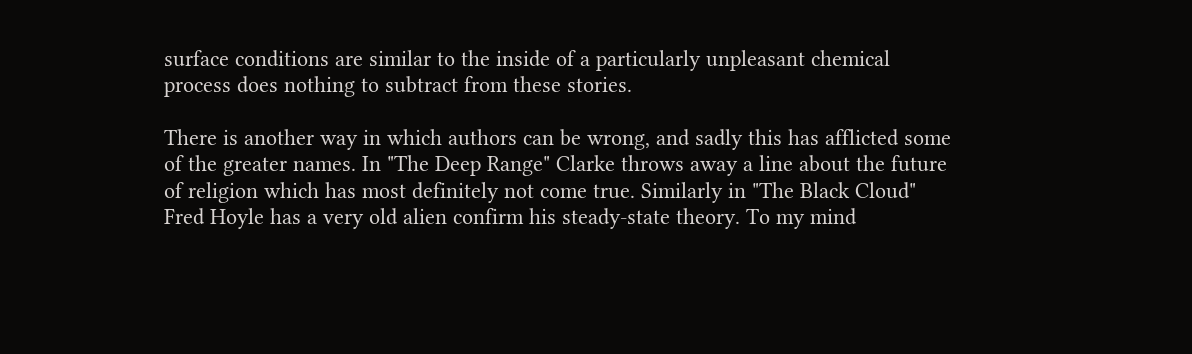surface conditions are similar to the inside of a particularly unpleasant chemical process does nothing to subtract from these stories.

There is another way in which authors can be wrong, and sadly this has afflicted some of the greater names. In "The Deep Range" Clarke throws away a line about the future of religion which has most definitely not come true. Similarly in "The Black Cloud" Fred Hoyle has a very old alien confirm his steady-state theory. To my mind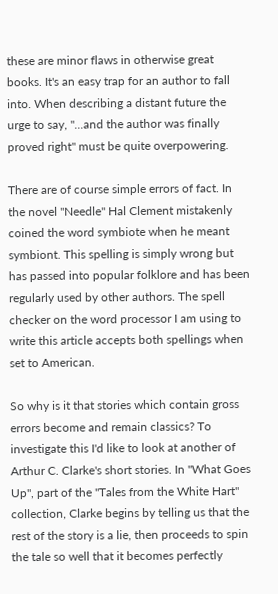these are minor flaws in otherwise great books. It's an easy trap for an author to fall into. When describing a distant future the urge to say, "...and the author was finally proved right" must be quite overpowering.

There are of course simple errors of fact. In the novel "Needle" Hal Clement mistakenly coined the word symbiote when he meant symbiont. This spelling is simply wrong but has passed into popular folklore and has been regularly used by other authors. The spell checker on the word processor I am using to write this article accepts both spellings when set to American.

So why is it that stories which contain gross errors become and remain classics? To investigate this I'd like to look at another of Arthur C. Clarke's short stories. In "What Goes Up", part of the "Tales from the White Hart" collection, Clarke begins by telling us that the rest of the story is a lie, then proceeds to spin the tale so well that it becomes perfectly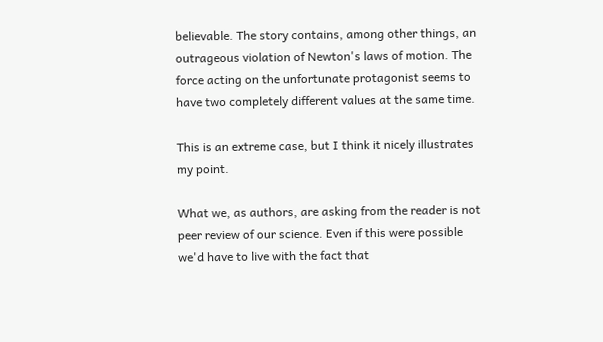believable. The story contains, among other things, an outrageous violation of Newton's laws of motion. The force acting on the unfortunate protagonist seems to have two completely different values at the same time.

This is an extreme case, but I think it nicely illustrates my point.

What we, as authors, are asking from the reader is not peer review of our science. Even if this were possible we'd have to live with the fact that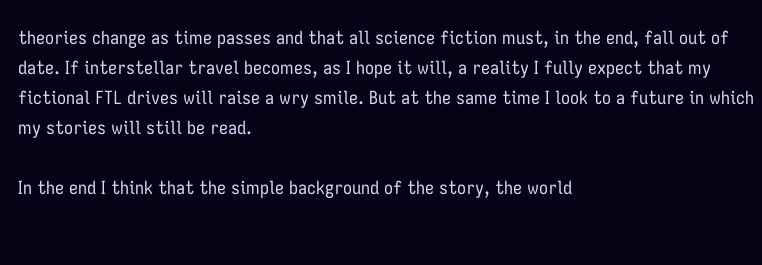theories change as time passes and that all science fiction must, in the end, fall out of date. If interstellar travel becomes, as I hope it will, a reality I fully expect that my fictional FTL drives will raise a wry smile. But at the same time I look to a future in which my stories will still be read.

In the end I think that the simple background of the story, the world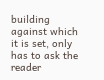building against which it is set, only has to ask the reader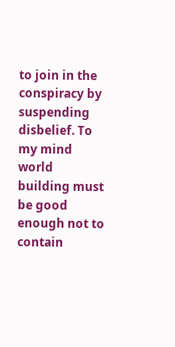to join in the conspiracy by suspending disbelief. To my mind world building must be good enough not to contain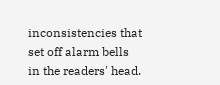inconsistencies that set off alarm bells in the readers' head.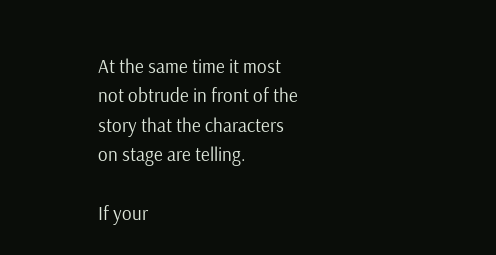At the same time it most not obtrude in front of the story that the characters on stage are telling.

If your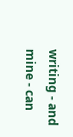writing - and mine - can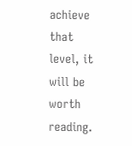achieve that level, it will be worth reading.